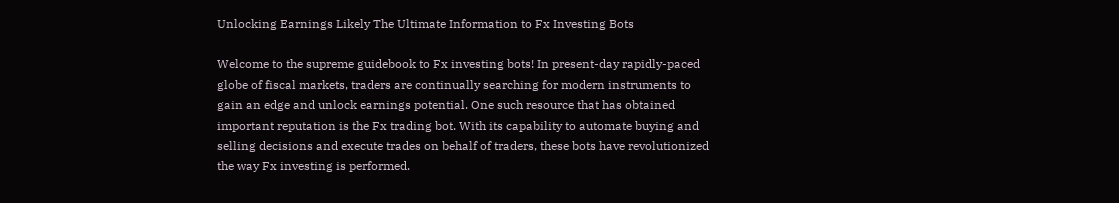Unlocking Earnings Likely The Ultimate Information to Fx Investing Bots

Welcome to the supreme guidebook to Fx investing bots! In present-day rapidly-paced globe of fiscal markets, traders are continually searching for modern instruments to gain an edge and unlock earnings potential. One such resource that has obtained important reputation is the Fx trading bot. With its capability to automate buying and selling decisions and execute trades on behalf of traders, these bots have revolutionized the way Fx investing is performed.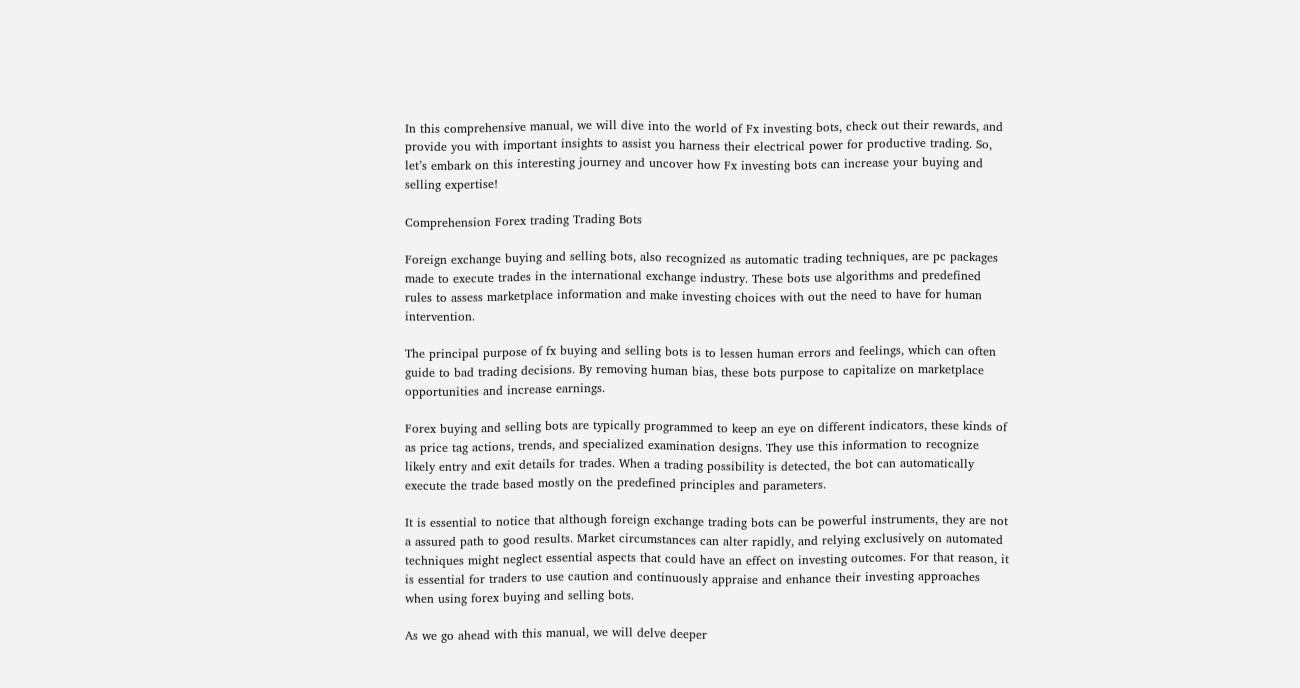In this comprehensive manual, we will dive into the world of Fx investing bots, check out their rewards, and provide you with important insights to assist you harness their electrical power for productive trading. So, let’s embark on this interesting journey and uncover how Fx investing bots can increase your buying and selling expertise!

Comprehension Forex trading Trading Bots

Foreign exchange buying and selling bots, also recognized as automatic trading techniques, are pc packages made to execute trades in the international exchange industry. These bots use algorithms and predefined rules to assess marketplace information and make investing choices with out the need to have for human intervention.

The principal purpose of fx buying and selling bots is to lessen human errors and feelings, which can often guide to bad trading decisions. By removing human bias, these bots purpose to capitalize on marketplace opportunities and increase earnings.

Forex buying and selling bots are typically programmed to keep an eye on different indicators, these kinds of as price tag actions, trends, and specialized examination designs. They use this information to recognize likely entry and exit details for trades. When a trading possibility is detected, the bot can automatically execute the trade based mostly on the predefined principles and parameters.

It is essential to notice that although foreign exchange trading bots can be powerful instruments, they are not a assured path to good results. Market circumstances can alter rapidly, and relying exclusively on automated techniques might neglect essential aspects that could have an effect on investing outcomes. For that reason, it is essential for traders to use caution and continuously appraise and enhance their investing approaches when using forex buying and selling bots.

As we go ahead with this manual, we will delve deeper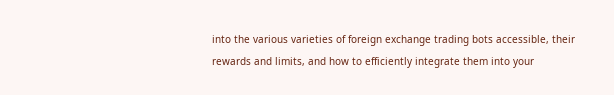into the various varieties of foreign exchange trading bots accessible, their rewards and limits, and how to efficiently integrate them into your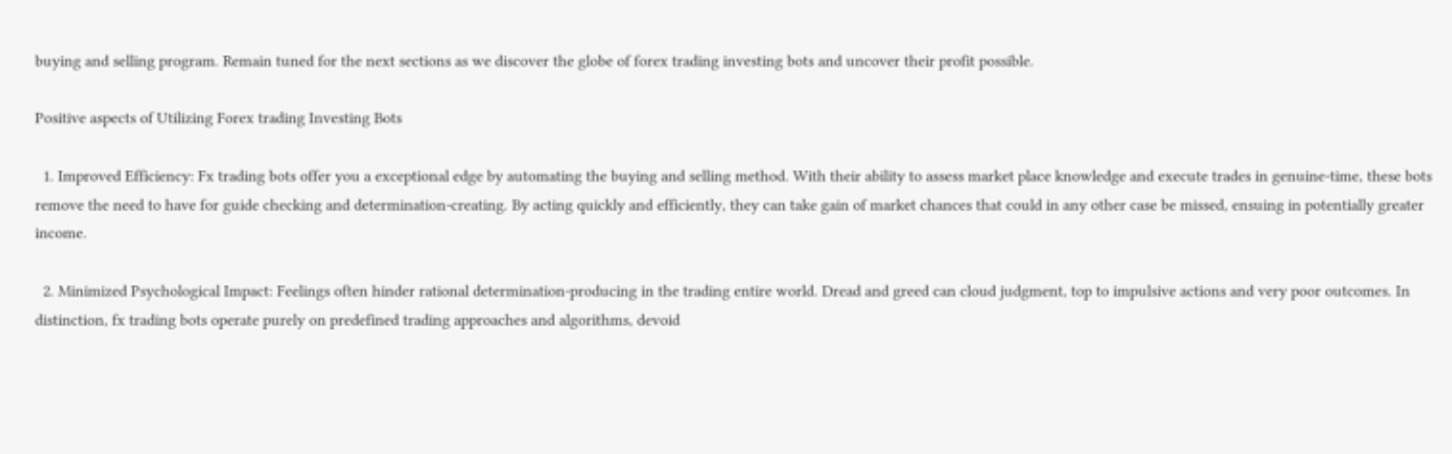buying and selling program. Remain tuned for the next sections as we discover the globe of forex trading investing bots and uncover their profit possible.

Positive aspects of Utilizing Forex trading Investing Bots

  1. Improved Efficiency: Fx trading bots offer you a exceptional edge by automating the buying and selling method. With their ability to assess market place knowledge and execute trades in genuine-time, these bots remove the need to have for guide checking and determination-creating. By acting quickly and efficiently, they can take gain of market chances that could in any other case be missed, ensuing in potentially greater income.

  2. Minimized Psychological Impact: Feelings often hinder rational determination-producing in the trading entire world. Dread and greed can cloud judgment, top to impulsive actions and very poor outcomes. In distinction, fx trading bots operate purely on predefined trading approaches and algorithms, devoid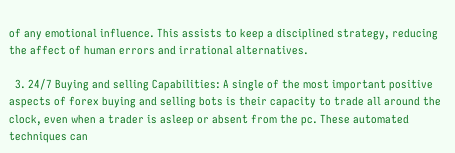of any emotional influence. This assists to keep a disciplined strategy, reducing the affect of human errors and irrational alternatives.

  3. 24/7 Buying and selling Capabilities: A single of the most important positive aspects of forex buying and selling bots is their capacity to trade all around the clock, even when a trader is asleep or absent from the pc. These automated techniques can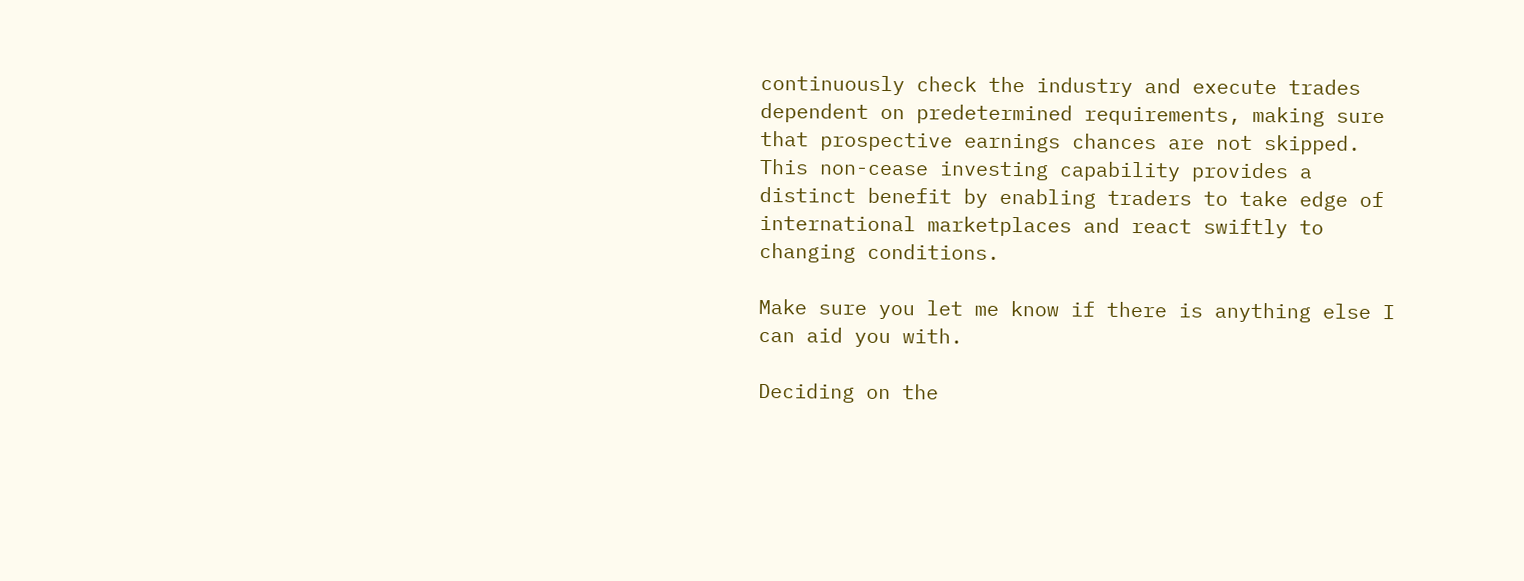continuously check the industry and execute trades dependent on predetermined requirements, making sure that prospective earnings chances are not skipped. This non-cease investing capability provides a distinct benefit by enabling traders to take edge of international marketplaces and react swiftly to changing conditions.

Make sure you let me know if there is anything else I can aid you with.

Deciding on the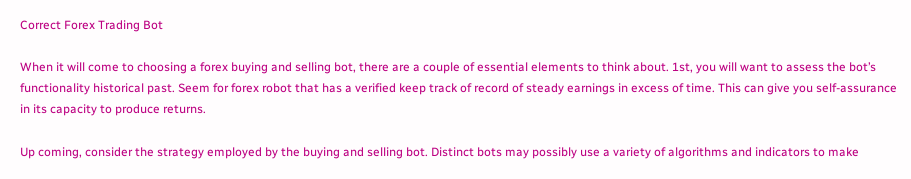Correct Forex Trading Bot

When it will come to choosing a forex buying and selling bot, there are a couple of essential elements to think about. 1st, you will want to assess the bot’s functionality historical past. Seem for forex robot that has a verified keep track of record of steady earnings in excess of time. This can give you self-assurance in its capacity to produce returns.

Up coming, consider the strategy employed by the buying and selling bot. Distinct bots may possibly use a variety of algorithms and indicators to make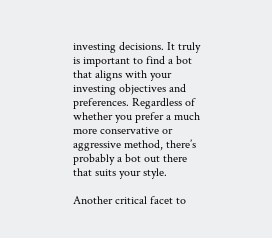investing decisions. It truly is important to find a bot that aligns with your investing objectives and preferences. Regardless of whether you prefer a much more conservative or aggressive method, there’s probably a bot out there that suits your style.

Another critical facet to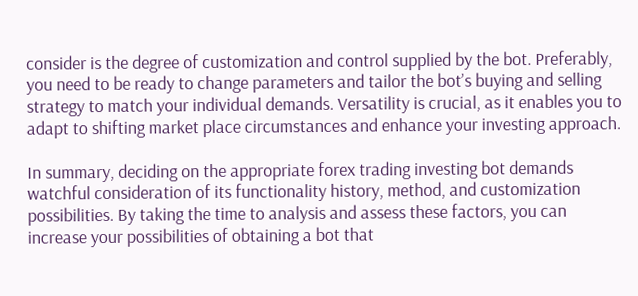consider is the degree of customization and control supplied by the bot. Preferably, you need to be ready to change parameters and tailor the bot’s buying and selling strategy to match your individual demands. Versatility is crucial, as it enables you to adapt to shifting market place circumstances and enhance your investing approach.

In summary, deciding on the appropriate forex trading investing bot demands watchful consideration of its functionality history, method, and customization possibilities. By taking the time to analysis and assess these factors, you can increase your possibilities of obtaining a bot that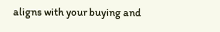aligns with your buying and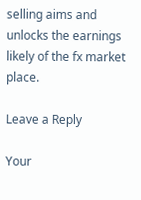selling aims and unlocks the earnings likely of the fx market place.

Leave a Reply

Your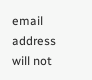email address will not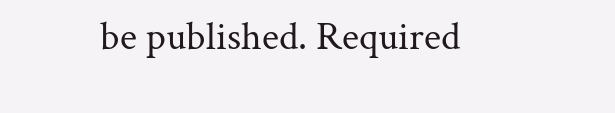be published. Required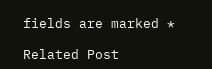fields are marked *

Related Post